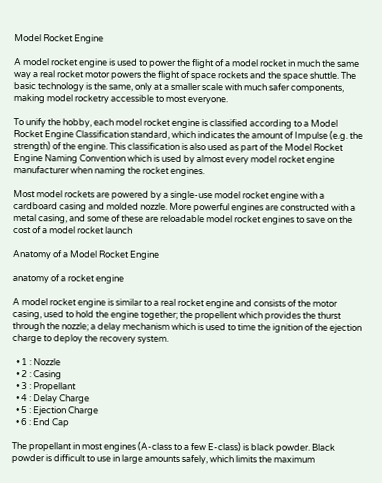Model Rocket Engine

A model rocket engine is used to power the flight of a model rocket in much the same way a real rocket motor powers the flight of space rockets and the space shuttle. The basic technology is the same, only at a smaller scale with much safer components, making model rocketry accessible to most everyone.

To unify the hobby, each model rocket engine is classified according to a Model Rocket Engine Classification standard, which indicates the amount of Impulse (e.g. the strength) of the engine. This classification is also used as part of the Model Rocket Engine Naming Convention which is used by almost every model rocket engine manufacturer when naming the rocket engines.

Most model rockets are powered by a single-use model rocket engine with a cardboard casing and molded nozzle. More powerful engines are constructed with a metal casing, and some of these are reloadable model rocket engines to save on the cost of a model rocket launch

Anatomy of a Model Rocket Engine

anatomy of a rocket engine

A model rocket engine is similar to a real rocket engine and consists of the motor casing, used to hold the engine together; the propellent which provides the thurst through the nozzle; a delay mechanism which is used to time the ignition of the ejection charge to deploy the recovery system.

  • 1 : Nozzle
  • 2 : Casing
  • 3 : Propellant
  • 4 : Delay Charge
  • 5 : Ejection Charge
  • 6 : End Cap

The propellant in most engines (A-class to a few E-class) is black powder. Black powder is difficult to use in large amounts safely, which limits the maximum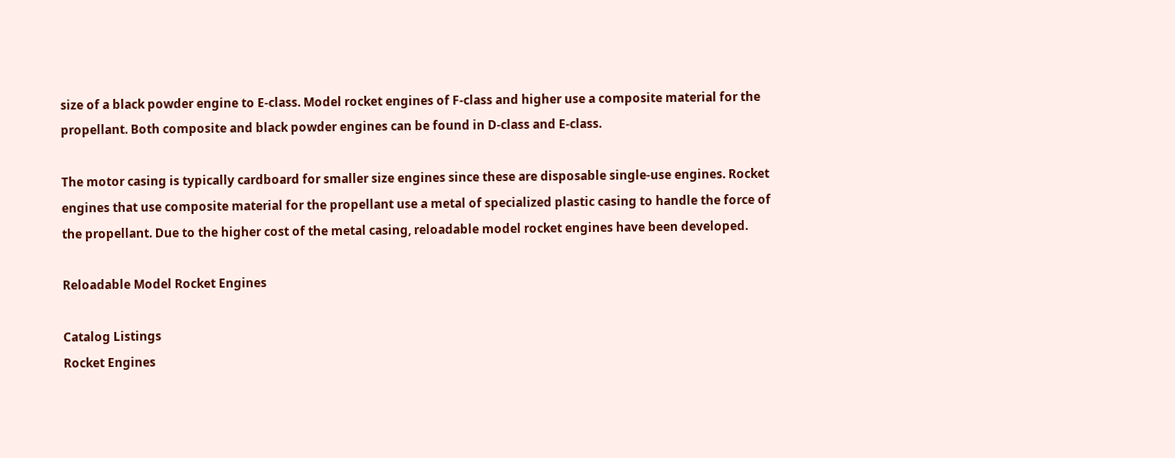size of a black powder engine to E-class. Model rocket engines of F-class and higher use a composite material for the propellant. Both composite and black powder engines can be found in D-class and E-class.

The motor casing is typically cardboard for smaller size engines since these are disposable single-use engines. Rocket engines that use composite material for the propellant use a metal of specialized plastic casing to handle the force of the propellant. Due to the higher cost of the metal casing, reloadable model rocket engines have been developed.

Reloadable Model Rocket Engines

Catalog Listings
Rocket Engines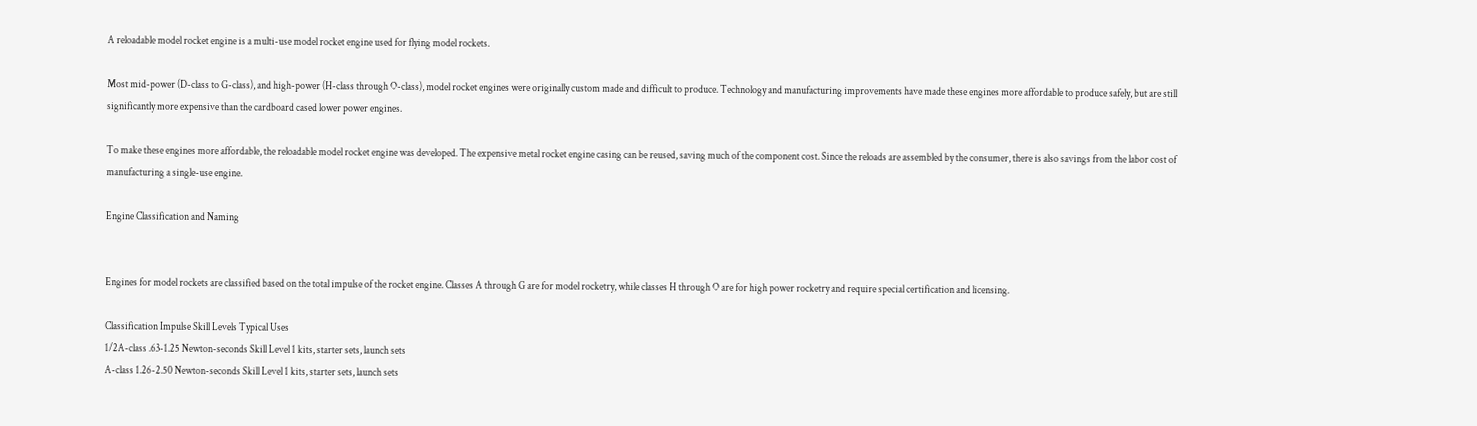A reloadable model rocket engine is a multi-use model rocket engine used for flying model rockets.

Most mid-power (D-class to G-class), and high-power (H-class through O-class), model rocket engines were originally custom made and difficult to produce. Technology and manufacturing improvements have made these engines more affordable to produce safely, but are still significantly more expensive than the cardboard cased lower power engines.

To make these engines more affordable, the reloadable model rocket engine was developed. The expensive metal rocket engine casing can be reused, saving much of the component cost. Since the reloads are assembled by the consumer, there is also savings from the labor cost of manufacturing a single-use engine.

Engine Classification and Naming


Engines for model rockets are classified based on the total impulse of the rocket engine. Classes A through G are for model rocketry, while classes H through O are for high power rocketry and require special certification and licensing.

Classification Impulse Skill Levels Typical Uses
1/2A-class .63-1.25 Newton-seconds Skill Level 1 kits, starter sets, launch sets
A-class 1.26-2.50 Newton-seconds Skill Level 1 kits, starter sets, launch sets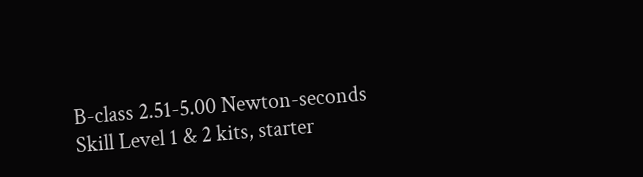B-class 2.51-5.00 Newton-seconds Skill Level 1 & 2 kits, starter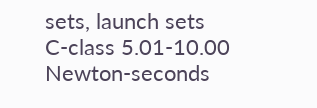sets, launch sets
C-class 5.01-10.00 Newton-seconds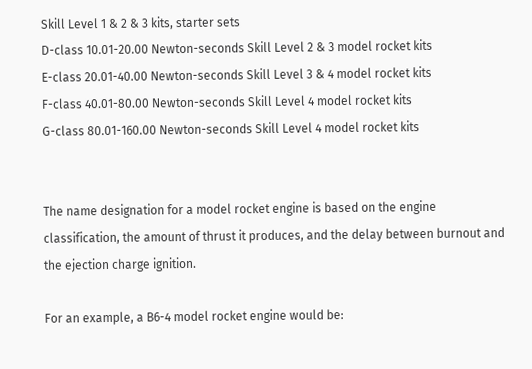Skill Level 1 & 2 & 3 kits, starter sets
D-class 10.01-20.00 Newton-seconds Skill Level 2 & 3 model rocket kits
E-class 20.01-40.00 Newton-seconds Skill Level 3 & 4 model rocket kits
F-class 40.01-80.00 Newton-seconds Skill Level 4 model rocket kits
G-class 80.01-160.00 Newton-seconds Skill Level 4 model rocket kits


The name designation for a model rocket engine is based on the engine classification, the amount of thrust it produces, and the delay between burnout and the ejection charge ignition.

For an example, a B6-4 model rocket engine would be: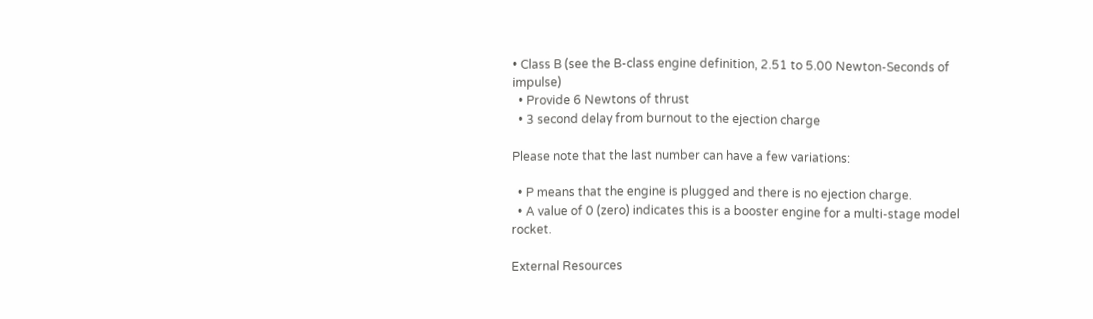• Class B (see the B-class engine definition, 2.51 to 5.00 Newton-Seconds of impulse)
  • Provide 6 Newtons of thrust
  • 3 second delay from burnout to the ejection charge

Please note that the last number can have a few variations:

  • P means that the engine is plugged and there is no ejection charge.
  • A value of 0 (zero) indicates this is a booster engine for a multi-stage model rocket.

External Resources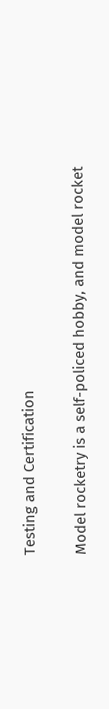Testing and Certification

Model rocketry is a self-policed hobby, and model rocket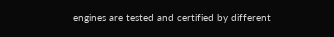engines are tested and certified by different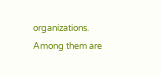organizations. Among them are